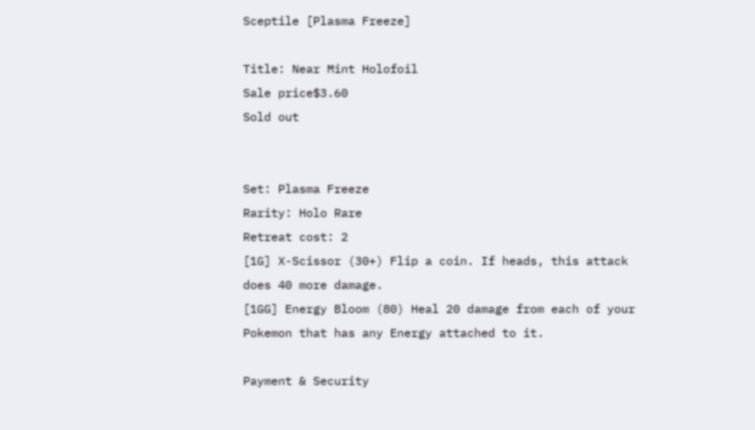Sceptile [Plasma Freeze]

Title: Near Mint Holofoil
Sale price$3.60
Sold out


Set: Plasma Freeze
Rarity: Holo Rare
Retreat cost: 2
[1G] X-Scissor (30+) Flip a coin. If heads, this attack does 40 more damage.
[1GG] Energy Bloom (80) Heal 20 damage from each of your Pokemon that has any Energy attached to it.

Payment & Security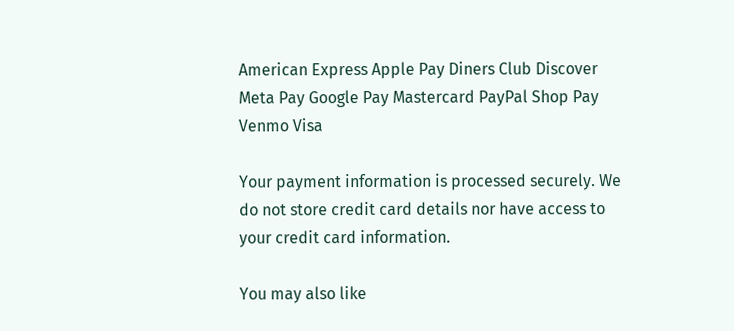American Express Apple Pay Diners Club Discover Meta Pay Google Pay Mastercard PayPal Shop Pay Venmo Visa

Your payment information is processed securely. We do not store credit card details nor have access to your credit card information.

You may also like